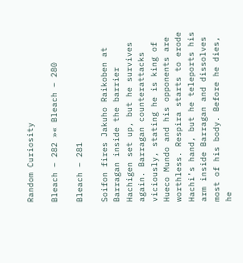Random Curiosity

Bleach – 282 »« Bleach – 280

Bleach – 281

Soifon fires Jakuho Raikoben at Barragan inside the barrier Hachigen set up, but he survives again. Barragan counterattacks viciously, stating he is king of Hueco Mundo and his opponents are worthless. Respira starts to erode Hachi’s hand, but he teleports his arm inside Barragan and dissolves most of his body. Before he dies, he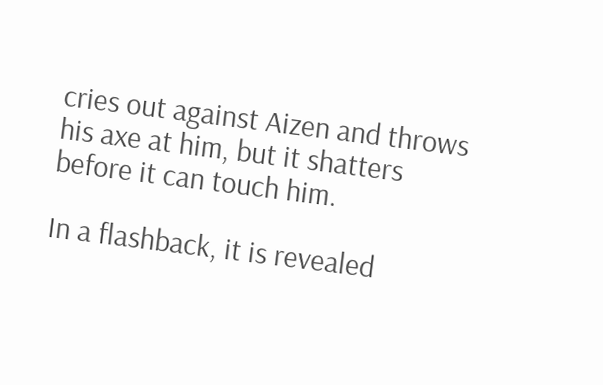cries out against Aizen and throws his axe at him, but it shatters before it can touch him.

In a flashback, it is revealed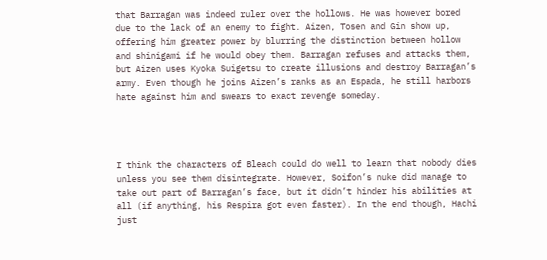that Barragan was indeed ruler over the hollows. He was however bored due to the lack of an enemy to fight. Aizen, Tosen and Gin show up, offering him greater power by blurring the distinction between hollow and shinigami if he would obey them. Barragan refuses and attacks them, but Aizen uses Kyoka Suigetsu to create illusions and destroy Barragan’s army. Even though he joins Aizen’s ranks as an Espada, he still harbors hate against him and swears to exact revenge someday.




I think the characters of Bleach could do well to learn that nobody dies unless you see them disintegrate. However, Soifon’s nuke did manage to take out part of Barragan’s face, but it didn’t hinder his abilities at all (if anything, his Respira got even faster). In the end though, Hachi just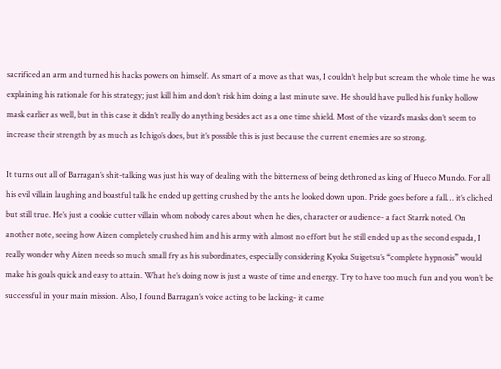sacrificed an arm and turned his hacks powers on himself. As smart of a move as that was, I couldn’t help but scream the whole time he was explaining his rationale for his strategy; just kill him and don’t risk him doing a last minute save. He should have pulled his funky hollow mask earlier as well, but in this case it didn’t really do anything besides act as a one time shield. Most of the vizard’s masks don’t seem to increase their strength by as much as Ichigo’s does, but it’s possible this is just because the current enemies are so strong.

It turns out all of Barragan’s shit-talking was just his way of dealing with the bitterness of being dethroned as king of Hueco Mundo. For all his evil villain laughing and boastful talk he ended up getting crushed by the ants he looked down upon. Pride goes before a fall… it’s cliched but still true. He’s just a cookie cutter villain whom nobody cares about when he dies, character or audience- a fact Starrk noted. On another note, seeing how Aizen completely crushed him and his army with almost no effort but he still ended up as the second espada, I really wonder why Aizen needs so much small fry as his subordinates, especially considering Kyoka Suigetsu’s “complete hypnosis” would make his goals quick and easy to attain. What he’s doing now is just a waste of time and energy. Try to have too much fun and you won’t be successful in your main mission. Also, I found Barragan’s voice acting to be lacking- it came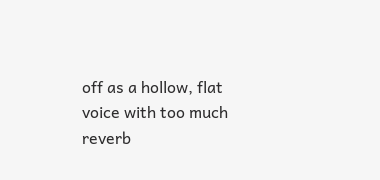off as a hollow, flat voice with too much reverb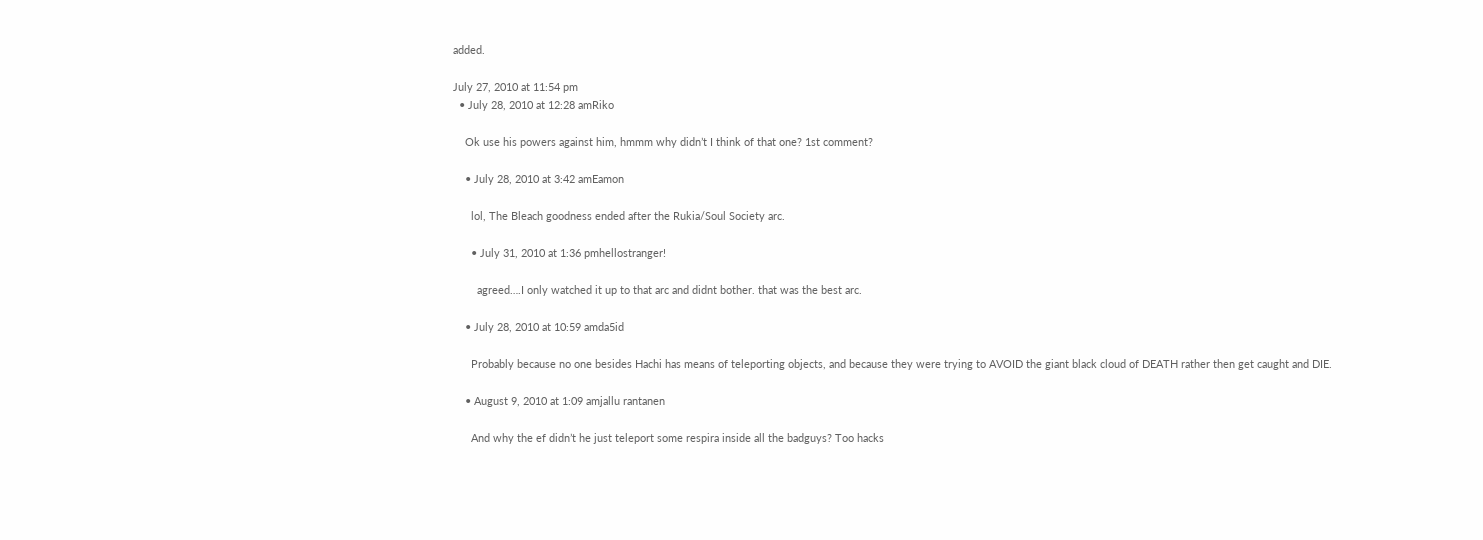added.

July 27, 2010 at 11:54 pm
  • July 28, 2010 at 12:28 amRiko

    Ok use his powers against him, hmmm why didn’t I think of that one? 1st comment?

    • July 28, 2010 at 3:42 amEamon

      lol, The Bleach goodness ended after the Rukia/Soul Society arc.

      • July 31, 2010 at 1:36 pmhellostranger!

        agreed….I only watched it up to that arc and didnt bother. that was the best arc.

    • July 28, 2010 at 10:59 amda5id

      Probably because no one besides Hachi has means of teleporting objects, and because they were trying to AVOID the giant black cloud of DEATH rather then get caught and DIE.

    • August 9, 2010 at 1:09 amjallu rantanen

      And why the ef didn’t he just teleport some respira inside all the badguys? Too hacks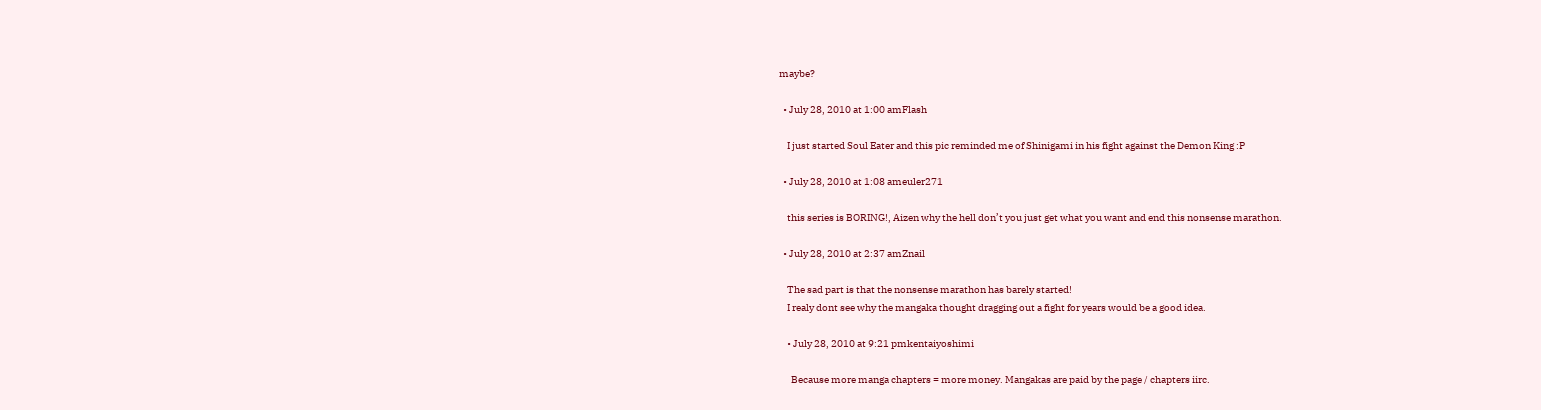maybe?

  • July 28, 2010 at 1:00 amFlash

    I just started Soul Eater and this pic reminded me of Shinigami in his fight against the Demon King :P

  • July 28, 2010 at 1:08 ameuler271

    this series is BORING!, Aizen why the hell don’t you just get what you want and end this nonsense marathon.

  • July 28, 2010 at 2:37 amZnail

    The sad part is that the nonsense marathon has barely started!
    I realy dont see why the mangaka thought dragging out a fight for years would be a good idea.

    • July 28, 2010 at 9:21 pmkentaiyoshimi

      Because more manga chapters = more money. Mangakas are paid by the page / chapters iirc.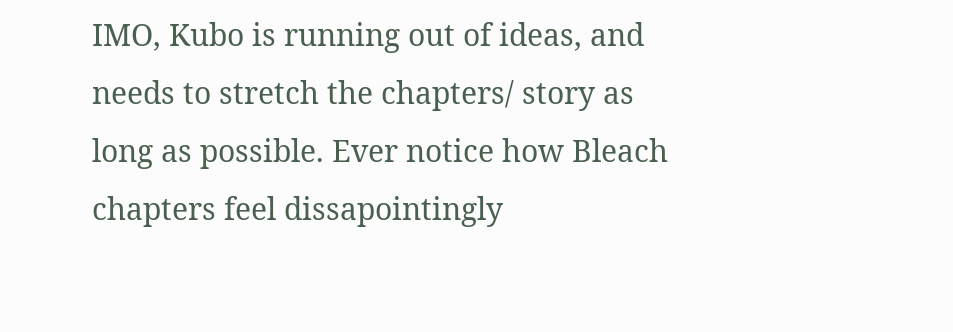IMO, Kubo is running out of ideas, and needs to stretch the chapters/ story as long as possible. Ever notice how Bleach chapters feel dissapointingly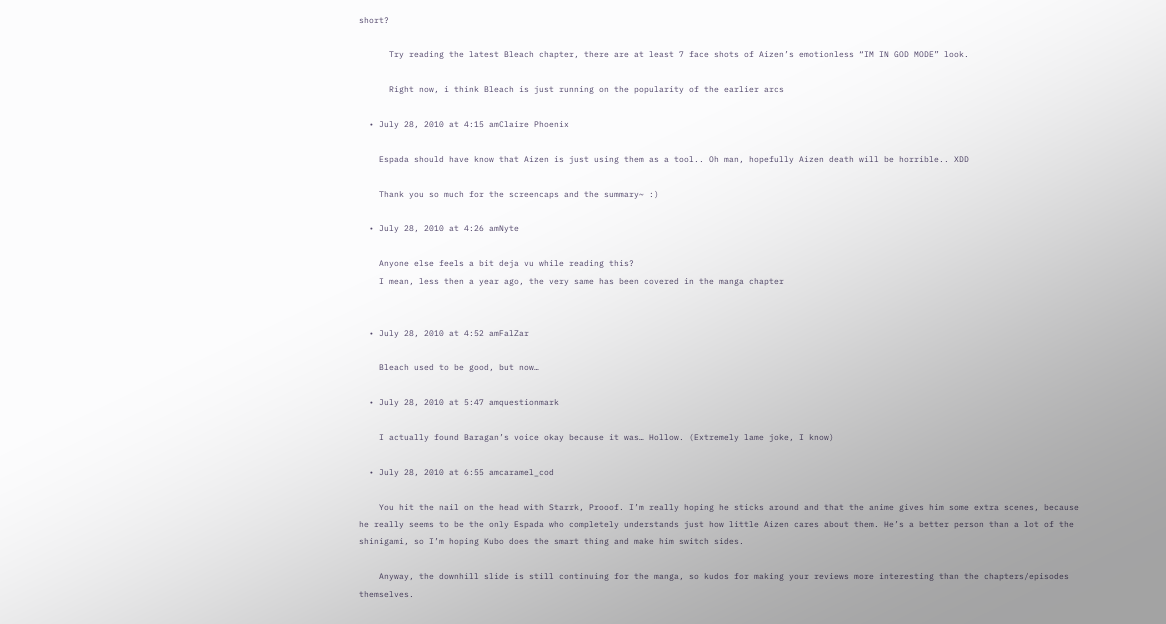short?

      Try reading the latest Bleach chapter, there are at least 7 face shots of Aizen’s emotionless “IM IN GOD MODE” look.

      Right now, i think Bleach is just running on the popularity of the earlier arcs

  • July 28, 2010 at 4:15 amClaire Phoenix

    Espada should have know that Aizen is just using them as a tool.. Oh man, hopefully Aizen death will be horrible.. XDD

    Thank you so much for the screencaps and the summary~ :)

  • July 28, 2010 at 4:26 amNyte

    Anyone else feels a bit deja vu while reading this?
    I mean, less then a year ago, the very same has been covered in the manga chapter


  • July 28, 2010 at 4:52 amFalZar

    Bleach used to be good, but now…

  • July 28, 2010 at 5:47 amquestionmark

    I actually found Baragan’s voice okay because it was… Hollow. (Extremely lame joke, I know)

  • July 28, 2010 at 6:55 amcaramel_cod

    You hit the nail on the head with Starrk, Prooof. I’m really hoping he sticks around and that the anime gives him some extra scenes, because he really seems to be the only Espada who completely understands just how little Aizen cares about them. He’s a better person than a lot of the shinigami, so I’m hoping Kubo does the smart thing and make him switch sides.

    Anyway, the downhill slide is still continuing for the manga, so kudos for making your reviews more interesting than the chapters/episodes themselves.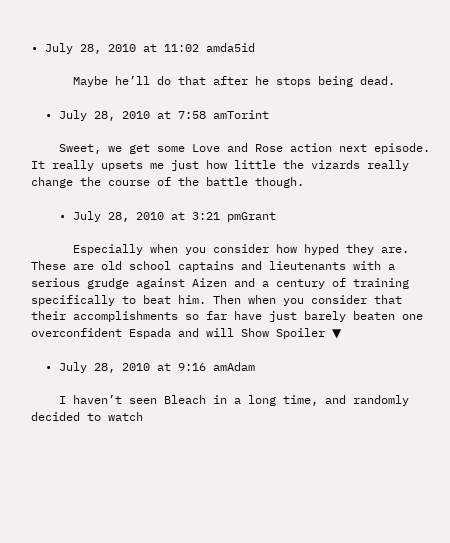• July 28, 2010 at 11:02 amda5id

      Maybe he’ll do that after he stops being dead.

  • July 28, 2010 at 7:58 amTorint

    Sweet, we get some Love and Rose action next episode. It really upsets me just how little the vizards really change the course of the battle though.

    • July 28, 2010 at 3:21 pmGrant

      Especially when you consider how hyped they are. These are old school captains and lieutenants with a serious grudge against Aizen and a century of training specifically to beat him. Then when you consider that their accomplishments so far have just barely beaten one overconfident Espada and will Show Spoiler ▼

  • July 28, 2010 at 9:16 amAdam

    I haven’t seen Bleach in a long time, and randomly decided to watch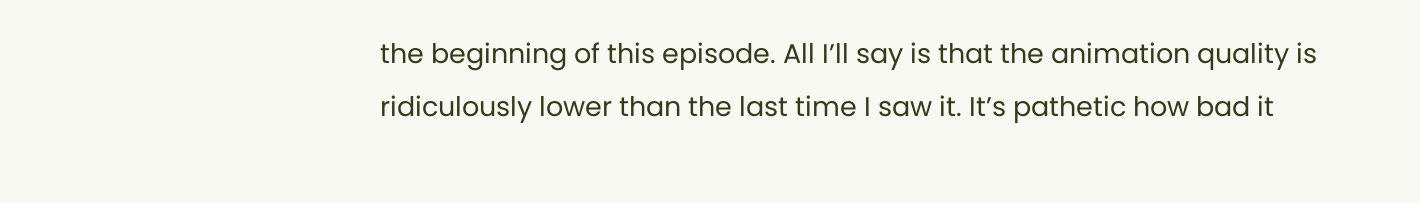the beginning of this episode. All I’ll say is that the animation quality is ridiculously lower than the last time I saw it. It’s pathetic how bad it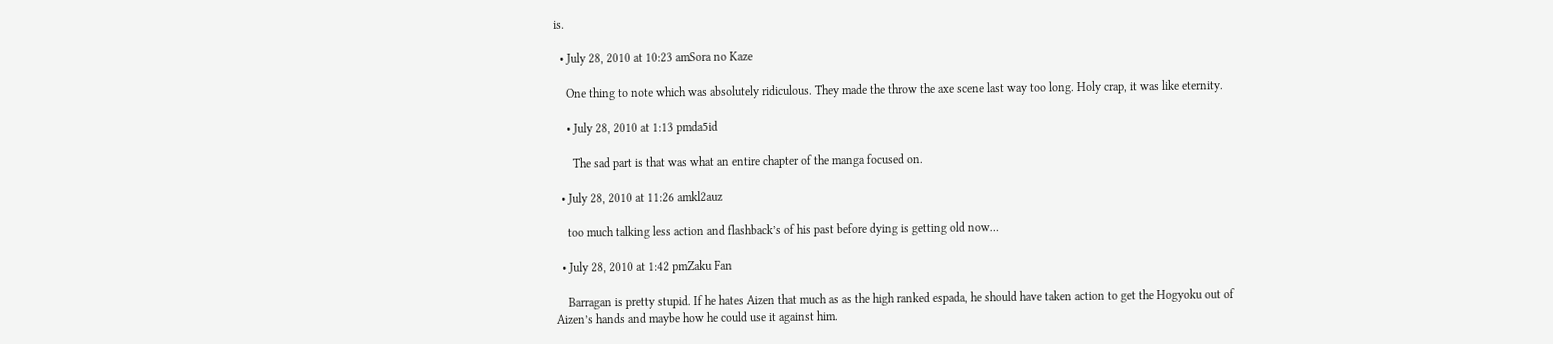is.

  • July 28, 2010 at 10:23 amSora no Kaze

    One thing to note which was absolutely ridiculous. They made the throw the axe scene last way too long. Holy crap, it was like eternity.

    • July 28, 2010 at 1:13 pmda5id

      The sad part is that was what an entire chapter of the manga focused on.

  • July 28, 2010 at 11:26 amkl2auz

    too much talking less action and flashback’s of his past before dying is getting old now…

  • July 28, 2010 at 1:42 pmZaku Fan

    Barragan is pretty stupid. If he hates Aizen that much as as the high ranked espada, he should have taken action to get the Hogyoku out of Aizen’s hands and maybe how he could use it against him.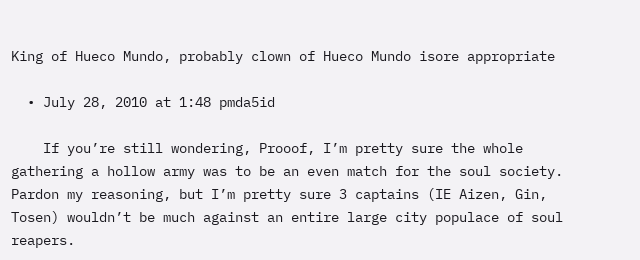King of Hueco Mundo, probably clown of Hueco Mundo isore appropriate

  • July 28, 2010 at 1:48 pmda5id

    If you’re still wondering, Prooof, I’m pretty sure the whole gathering a hollow army was to be an even match for the soul society. Pardon my reasoning, but I’m pretty sure 3 captains (IE Aizen, Gin, Tosen) wouldn’t be much against an entire large city populace of soul reapers.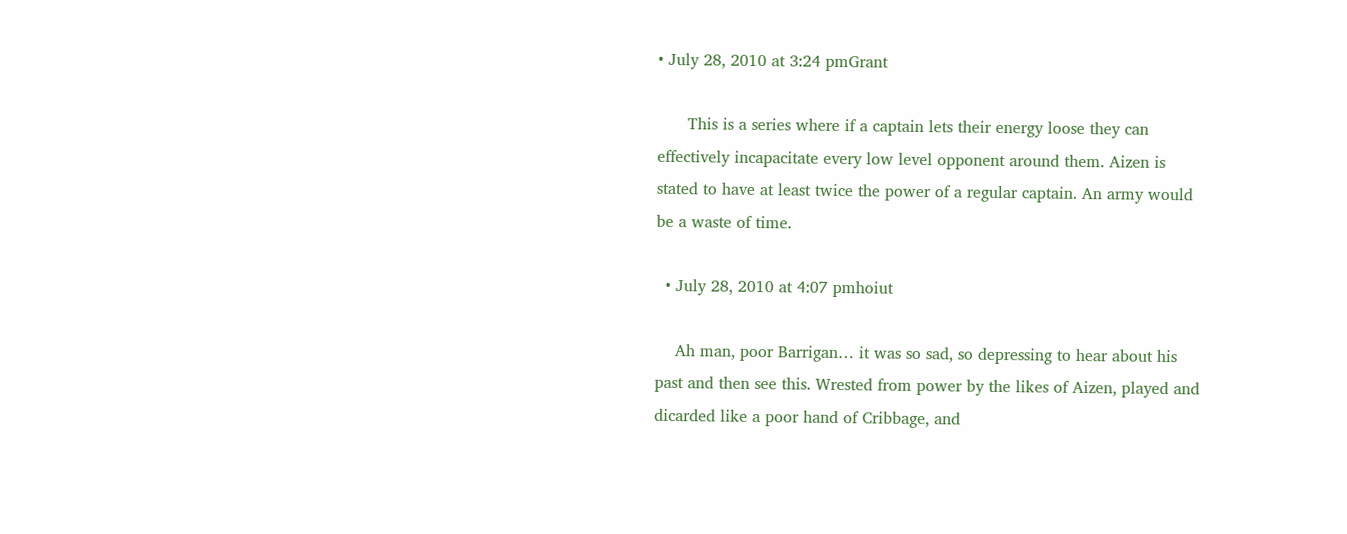• July 28, 2010 at 3:24 pmGrant

      This is a series where if a captain lets their energy loose they can effectively incapacitate every low level opponent around them. Aizen is stated to have at least twice the power of a regular captain. An army would be a waste of time.

  • July 28, 2010 at 4:07 pmhoiut

    Ah man, poor Barrigan… it was so sad, so depressing to hear about his past and then see this. Wrested from power by the likes of Aizen, played and dicarded like a poor hand of Cribbage, and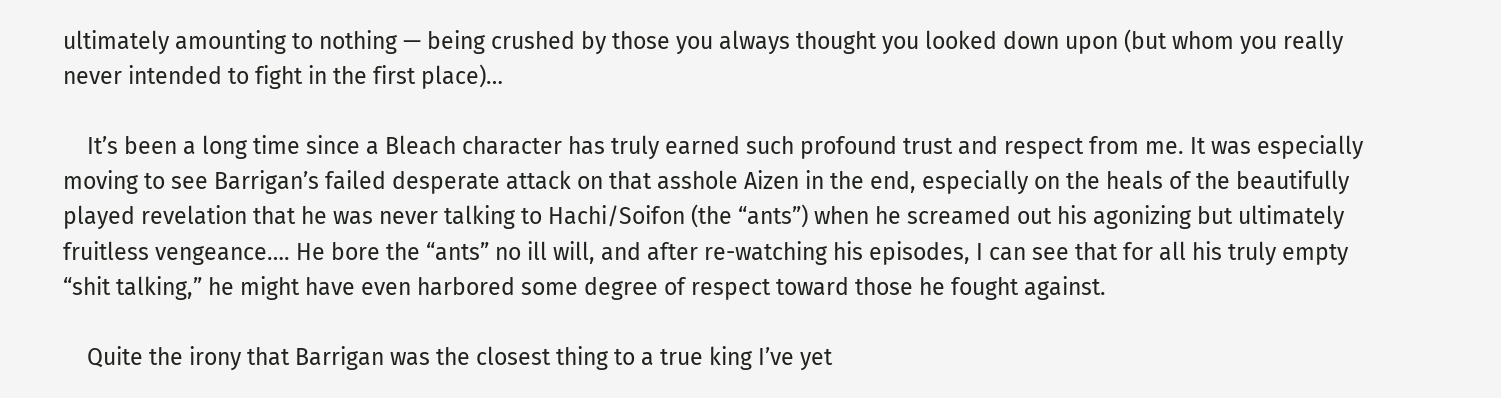ultimately amounting to nothing — being crushed by those you always thought you looked down upon (but whom you really never intended to fight in the first place)…

    It’s been a long time since a Bleach character has truly earned such profound trust and respect from me. It was especially moving to see Barrigan’s failed desperate attack on that asshole Aizen in the end, especially on the heals of the beautifully played revelation that he was never talking to Hachi/Soifon (the “ants”) when he screamed out his agonizing but ultimately fruitless vengeance…. He bore the “ants” no ill will, and after re-watching his episodes, I can see that for all his truly empty “shit talking,” he might have even harbored some degree of respect toward those he fought against.

    Quite the irony that Barrigan was the closest thing to a true king I’ve yet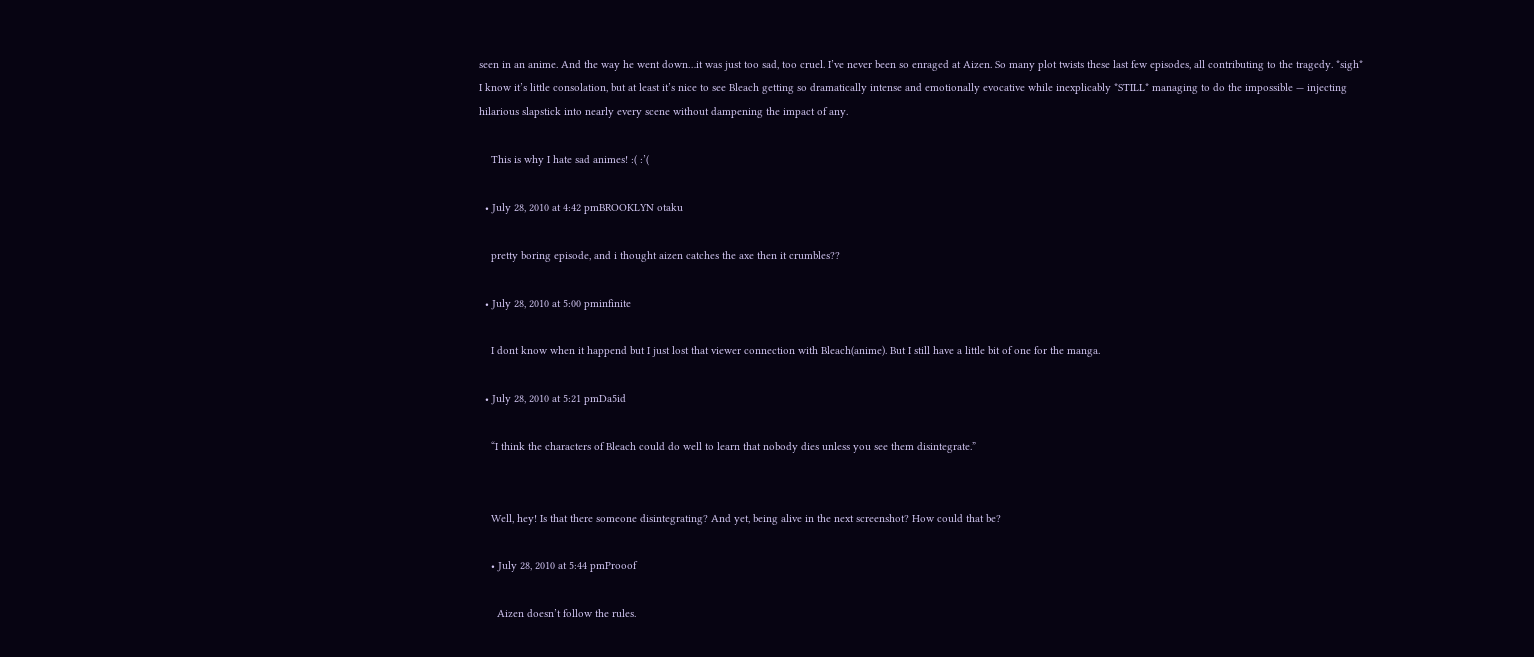seen in an anime. And the way he went down…it was just too sad, too cruel. I’ve never been so enraged at Aizen. So many plot twists these last few episodes, all contributing to the tragedy. *sigh* I know it’s little consolation, but at least it’s nice to see Bleach getting so dramatically intense and emotionally evocative while inexplicably *STILL* managing to do the impossible — injecting hilarious slapstick into nearly every scene without dampening the impact of any.

    This is why I hate sad animes! :( :’(

  • July 28, 2010 at 4:42 pmBROOKLYN otaku

    pretty boring episode, and i thought aizen catches the axe then it crumbles??

  • July 28, 2010 at 5:00 pminfinite

    I dont know when it happend but I just lost that viewer connection with Bleach(anime). But I still have a little bit of one for the manga.

  • July 28, 2010 at 5:21 pmDa5id

    “I think the characters of Bleach could do well to learn that nobody dies unless you see them disintegrate.”


    Well, hey! Is that there someone disintegrating? And yet, being alive in the next screenshot? How could that be?

    • July 28, 2010 at 5:44 pmProoof

      Aizen doesn’t follow the rules.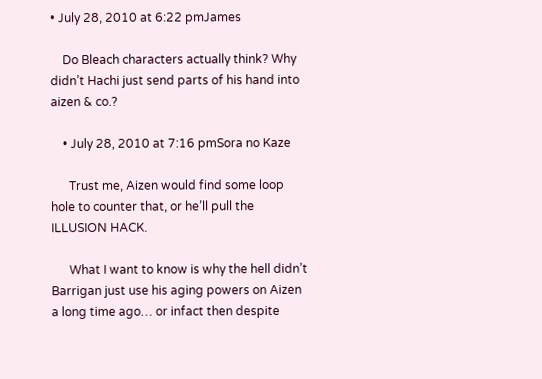• July 28, 2010 at 6:22 pmJames

    Do Bleach characters actually think? Why didn’t Hachi just send parts of his hand into aizen & co.?

    • July 28, 2010 at 7:16 pmSora no Kaze

      Trust me, Aizen would find some loop hole to counter that, or he’ll pull the ILLUSION HACK.

      What I want to know is why the hell didn’t Barrigan just use his aging powers on Aizen a long time ago… or infact then despite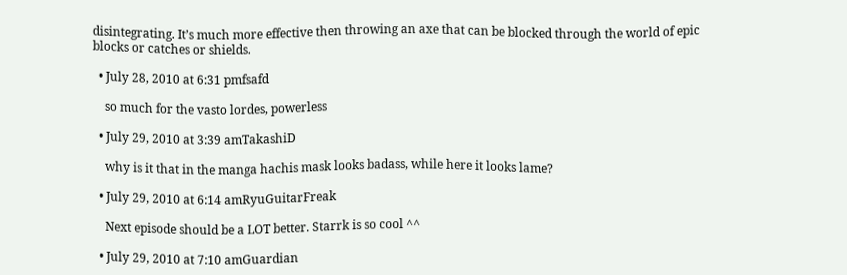disintegrating. It’s much more effective then throwing an axe that can be blocked through the world of epic blocks or catches or shields.

  • July 28, 2010 at 6:31 pmfsafd

    so much for the vasto lordes, powerless

  • July 29, 2010 at 3:39 amTakashiD

    why is it that in the manga hachis mask looks badass, while here it looks lame?

  • July 29, 2010 at 6:14 amRyuGuitarFreak

    Next episode should be a LOT better. Starrk is so cool ^^

  • July 29, 2010 at 7:10 amGuardian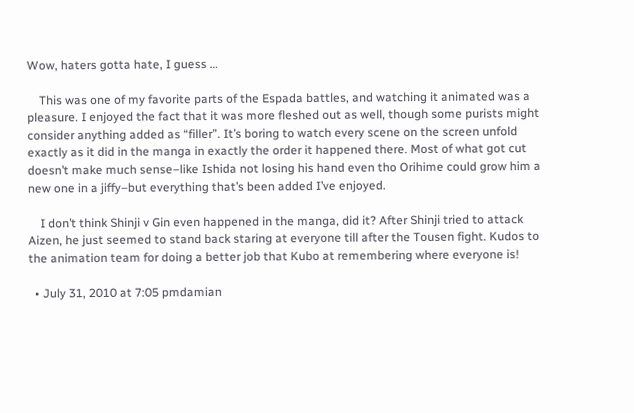Wow, haters gotta hate, I guess …

    This was one of my favorite parts of the Espada battles, and watching it animated was a pleasure. I enjoyed the fact that it was more fleshed out as well, though some purists might consider anything added as “filler”. It’s boring to watch every scene on the screen unfold exactly as it did in the manga in exactly the order it happened there. Most of what got cut doesn’t make much sense–like Ishida not losing his hand even tho Orihime could grow him a new one in a jiffy–but everything that’s been added I’ve enjoyed.

    I don’t think Shinji v Gin even happened in the manga, did it? After Shinji tried to attack Aizen, he just seemed to stand back staring at everyone till after the Tousen fight. Kudos to the animation team for doing a better job that Kubo at remembering where everyone is!

  • July 31, 2010 at 7:05 pmdamian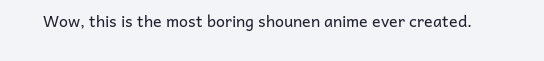Wow, this is the most boring shounen anime ever created.